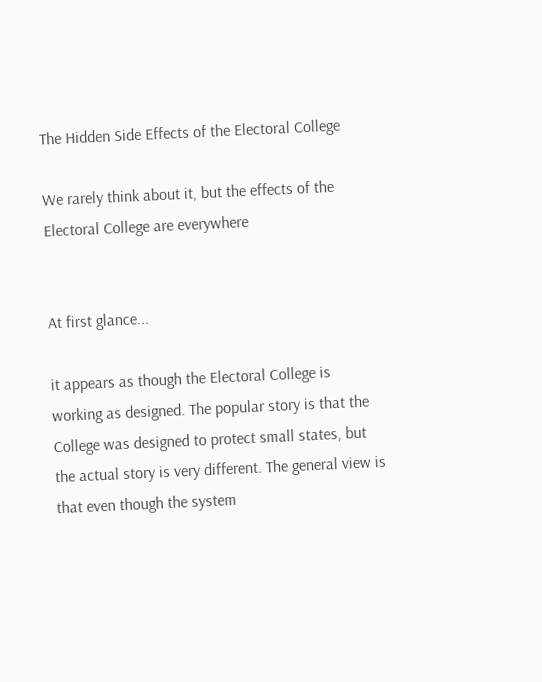The Hidden Side Effects of the Electoral College

We rarely think about it, but the effects of the Electoral College are everywhere


At first glance...

it appears as though the Electoral College is working as designed. The popular story is that the College was designed to protect small states, but the actual story is very different. The general view is that even though the system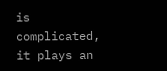is complicated, it plays an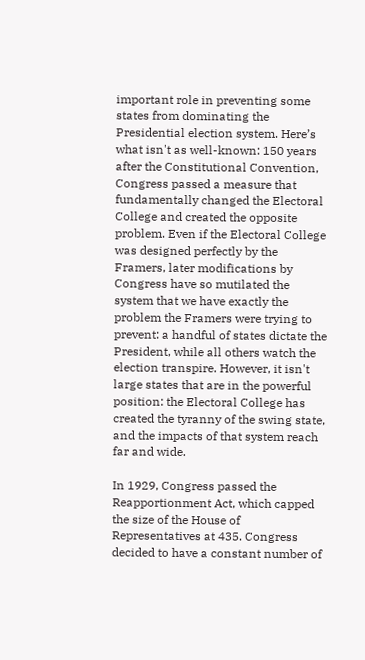important role in preventing some states from dominating the Presidential election system. Here’s what isn't as well-known: 150 years after the Constitutional Convention, Congress passed a measure that fundamentally changed the Electoral College and created the opposite problem. Even if the Electoral College was designed perfectly by the Framers, later modifications by Congress have so mutilated the system that we have exactly the problem the Framers were trying to prevent: a handful of states dictate the President, while all others watch the election transpire. However, it isn't large states that are in the powerful position: the Electoral College has created the tyranny of the swing state, and the impacts of that system reach far and wide.

In 1929, Congress passed the Reapportionment Act, which capped the size of the House of Representatives at 435. Congress decided to have a constant number of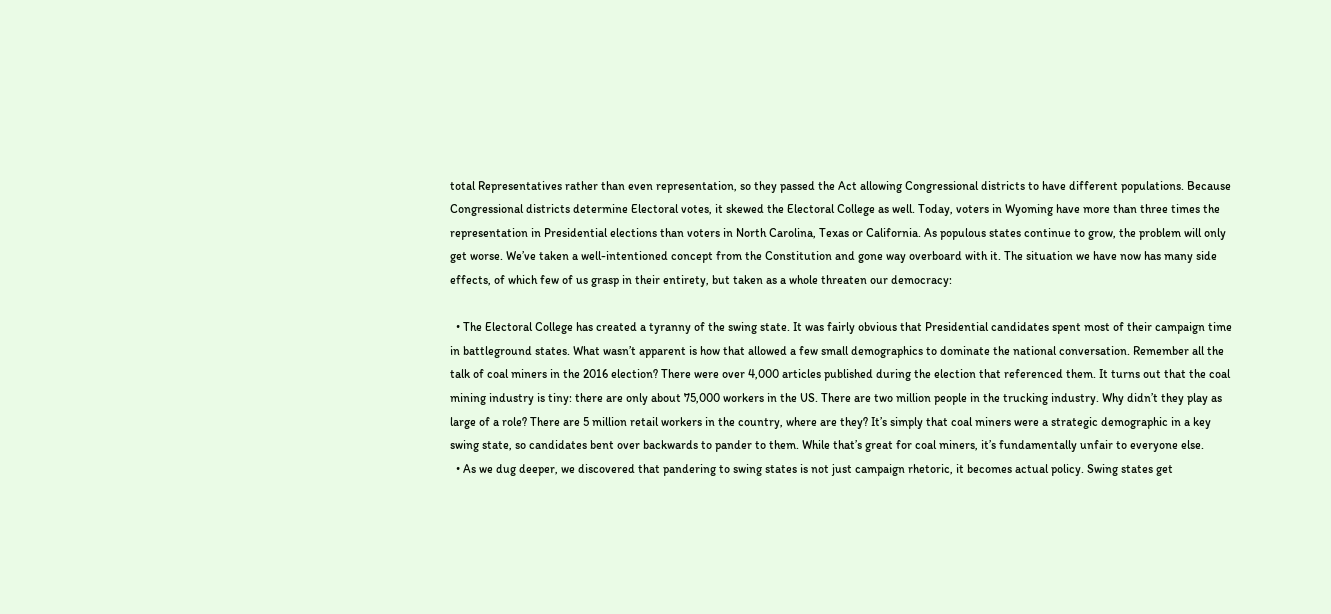total Representatives rather than even representation, so they passed the Act allowing Congressional districts to have different populations. Because Congressional districts determine Electoral votes, it skewed the Electoral College as well. Today, voters in Wyoming have more than three times the representation in Presidential elections than voters in North Carolina, Texas or California. As populous states continue to grow, the problem will only get worse. We’ve taken a well-intentioned concept from the Constitution and gone way overboard with it. The situation we have now has many side effects, of which few of us grasp in their entirety, but taken as a whole threaten our democracy:

  • The Electoral College has created a tyranny of the swing state. It was fairly obvious that Presidential candidates spent most of their campaign time in battleground states. What wasn’t apparent is how that allowed a few small demographics to dominate the national conversation. Remember all the talk of coal miners in the 2016 election? There were over 4,000 articles published during the election that referenced them. It turns out that the coal mining industry is tiny: there are only about 75,000 workers in the US. There are two million people in the trucking industry. Why didn’t they play as large of a role? There are 5 million retail workers in the country, where are they? It’s simply that coal miners were a strategic demographic in a key swing state, so candidates bent over backwards to pander to them. While that’s great for coal miners, it’s fundamentally unfair to everyone else.
  • As we dug deeper, we discovered that pandering to swing states is not just campaign rhetoric, it becomes actual policy. Swing states get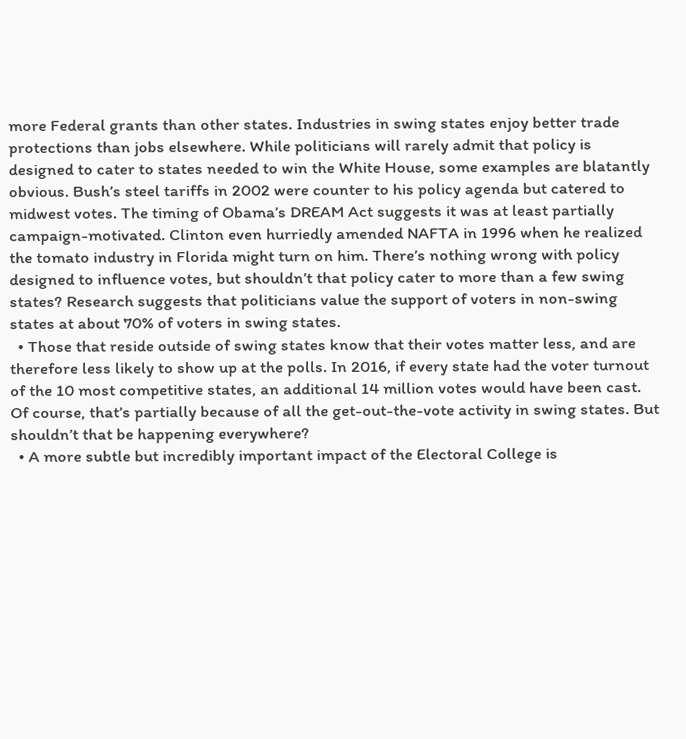more Federal grants than other states. Industries in swing states enjoy better trade protections than jobs elsewhere. While politicians will rarely admit that policy is designed to cater to states needed to win the White House, some examples are blatantly obvious. Bush’s steel tariffs in 2002 were counter to his policy agenda but catered to midwest votes. The timing of Obama’s DREAM Act suggests it was at least partially campaign-motivated. Clinton even hurriedly amended NAFTA in 1996 when he realized the tomato industry in Florida might turn on him. There’s nothing wrong with policy designed to influence votes, but shouldn’t that policy cater to more than a few swing states? Research suggests that politicians value the support of voters in non-swing states at about 70% of voters in swing states.
  • Those that reside outside of swing states know that their votes matter less, and are therefore less likely to show up at the polls. In 2016, if every state had the voter turnout of the 10 most competitive states, an additional 14 million votes would have been cast. Of course, that’s partially because of all the get-out-the-vote activity in swing states. But shouldn’t that be happening everywhere?
  • A more subtle but incredibly important impact of the Electoral College is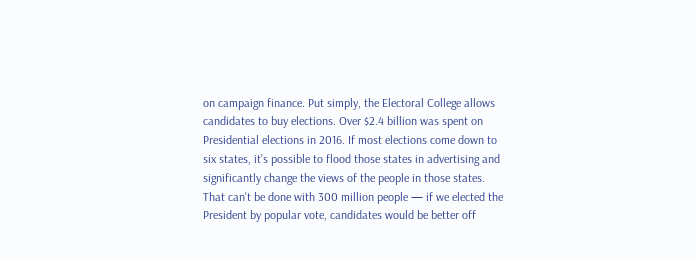on campaign finance. Put simply, the Electoral College allows candidates to buy elections. Over $2.4 billion was spent on Presidential elections in 2016. If most elections come down to six states, it’s possible to flood those states in advertising and significantly change the views of the people in those states. That can't be done with 300 million people — if we elected the President by popular vote, candidates would be better off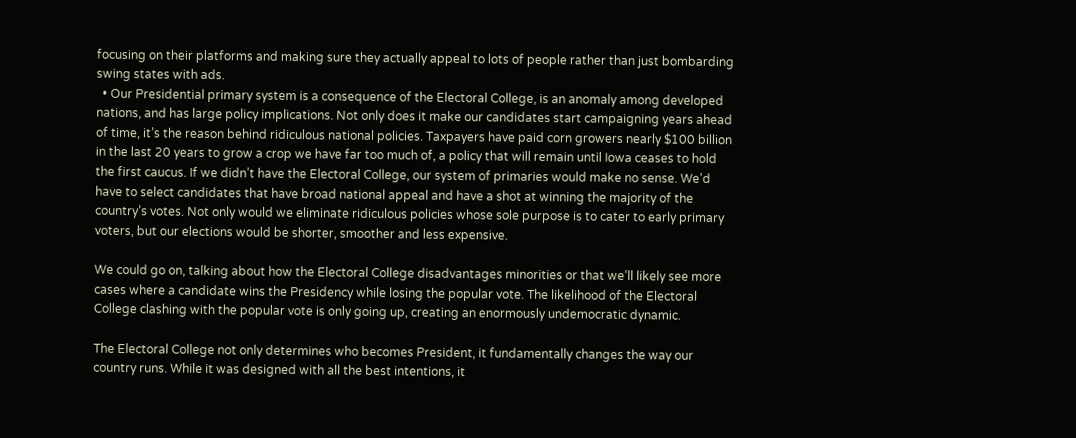focusing on their platforms and making sure they actually appeal to lots of people rather than just bombarding swing states with ads.
  • Our Presidential primary system is a consequence of the Electoral College, is an anomaly among developed nations, and has large policy implications. Not only does it make our candidates start campaigning years ahead of time, it’s the reason behind ridiculous national policies. Taxpayers have paid corn growers nearly $100 billion in the last 20 years to grow a crop we have far too much of, a policy that will remain until Iowa ceases to hold the first caucus. If we didn’t have the Electoral College, our system of primaries would make no sense. We’d have to select candidates that have broad national appeal and have a shot at winning the majority of the country’s votes. Not only would we eliminate ridiculous policies whose sole purpose is to cater to early primary voters, but our elections would be shorter, smoother and less expensive.

We could go on, talking about how the Electoral College disadvantages minorities or that we’ll likely see more cases where a candidate wins the Presidency while losing the popular vote. The likelihood of the Electoral College clashing with the popular vote is only going up, creating an enormously undemocratic dynamic.

The Electoral College not only determines who becomes President, it fundamentally changes the way our country runs. While it was designed with all the best intentions, it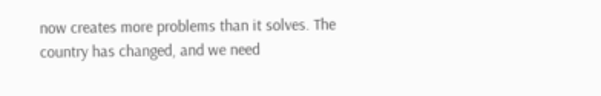now creates more problems than it solves. The country has changed, and we need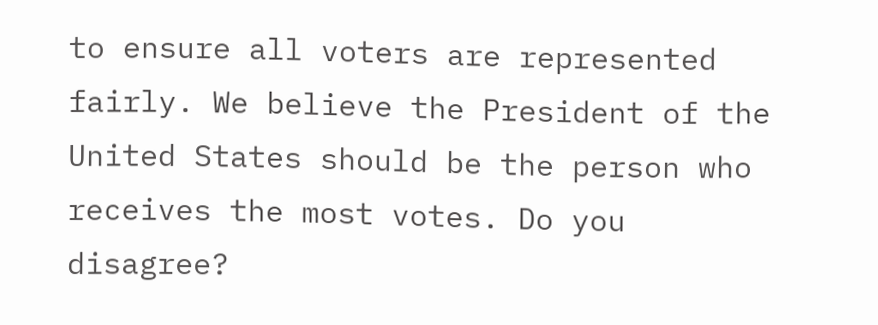to ensure all voters are represented fairly. We believe the President of the United States should be the person who receives the most votes. Do you disagree?